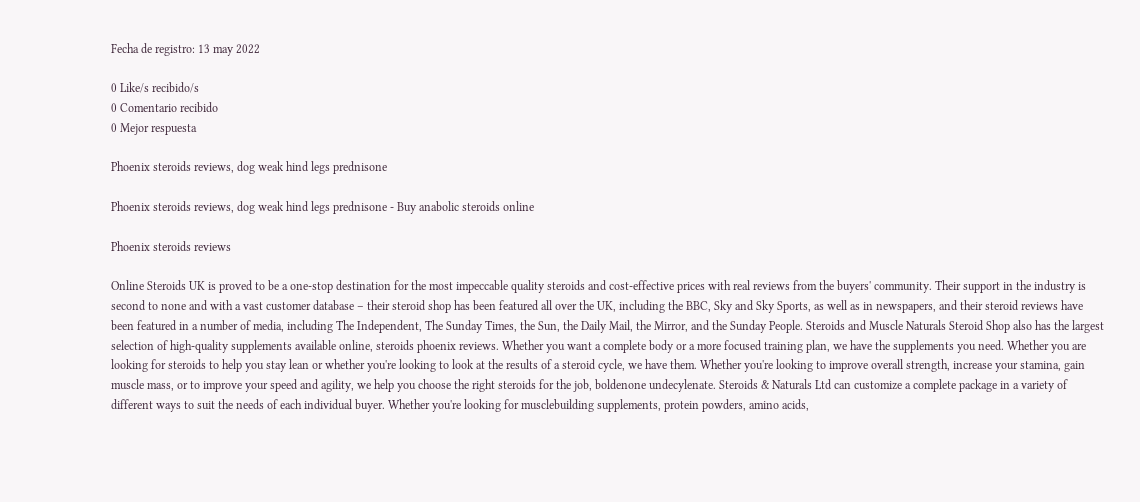Fecha de registro: 13 may 2022

0 Like/s recibido/s
0 Comentario recibido
0 Mejor respuesta

Phoenix steroids reviews, dog weak hind legs prednisone

Phoenix steroids reviews, dog weak hind legs prednisone - Buy anabolic steroids online

Phoenix steroids reviews

Online Steroids UK is proved to be a one-stop destination for the most impeccable quality steroids and cost-effective prices with real reviews from the buyers' community. Their support in the industry is second to none and with a vast customer database – their steroid shop has been featured all over the UK, including the BBC, Sky and Sky Sports, as well as in newspapers, and their steroid reviews have been featured in a number of media, including The Independent, The Sunday Times, the Sun, the Daily Mail, the Mirror, and the Sunday People. Steroids and Muscle Naturals Steroid Shop also has the largest selection of high-quality supplements available online, steroids phoenix reviews. Whether you want a complete body or a more focused training plan, we have the supplements you need. Whether you are looking for steroids to help you stay lean or whether you're looking to look at the results of a steroid cycle, we have them. Whether you're looking to improve overall strength, increase your stamina, gain muscle mass, or to improve your speed and agility, we help you choose the right steroids for the job, boldenone undecylenate. Steroids & Naturals Ltd can customize a complete package in a variety of different ways to suit the needs of each individual buyer. Whether you're looking for musclebuilding supplements, protein powders, amino acids,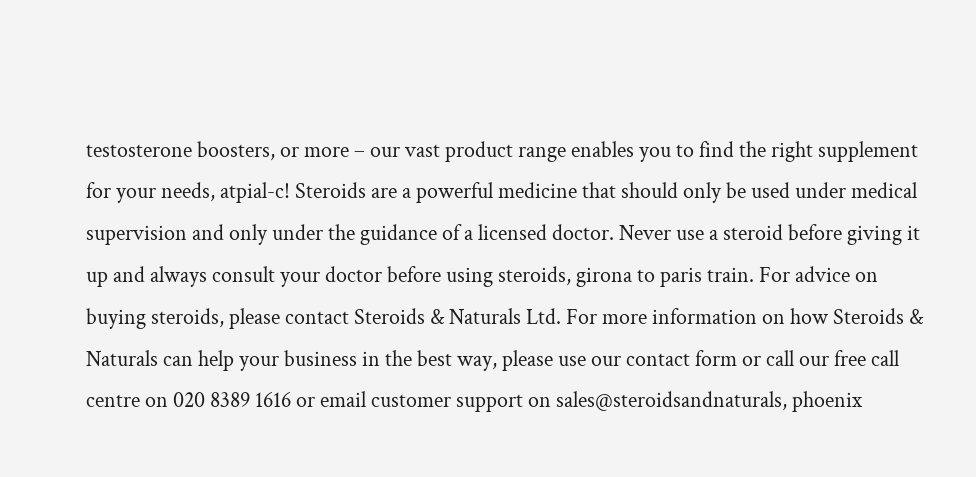testosterone boosters, or more – our vast product range enables you to find the right supplement for your needs, atpial-c! Steroids are a powerful medicine that should only be used under medical supervision and only under the guidance of a licensed doctor. Never use a steroid before giving it up and always consult your doctor before using steroids, girona to paris train. For advice on buying steroids, please contact Steroids & Naturals Ltd. For more information on how Steroids & Naturals can help your business in the best way, please use our contact form or call our free call centre on 020 8389 1616 or email customer support on sales@steroidsandnaturals, phoenix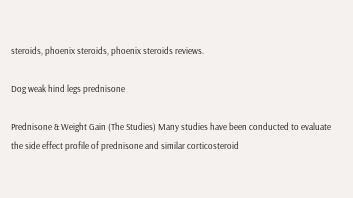steroids, phoenix steroids, phoenix steroids reviews.

Dog weak hind legs prednisone

Prednisone & Weight Gain (The Studies) Many studies have been conducted to evaluate the side effect profile of prednisone and similar corticosteroid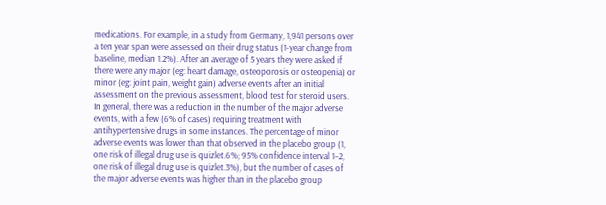medications. For example, in a study from Germany, 1,941 persons over a ten year span were assessed on their drug status (1-year change from baseline, median 1.2%). After an average of 5 years they were asked if there were any major (eg: heart damage, osteoporosis or osteopenia) or minor (eg: joint pain, weight gain) adverse events after an initial assessment on the previous assessment, blood test for steroid users. In general, there was a reduction in the number of the major adverse events, with a few (6% of cases) requiring treatment with antihypertensive drugs in some instances. The percentage of minor adverse events was lower than that observed in the placebo group (1, one risk of illegal drug use is quizlet.6%; 95% confidence interval 1–2, one risk of illegal drug use is quizlet.3%), but the number of cases of the major adverse events was higher than in the placebo group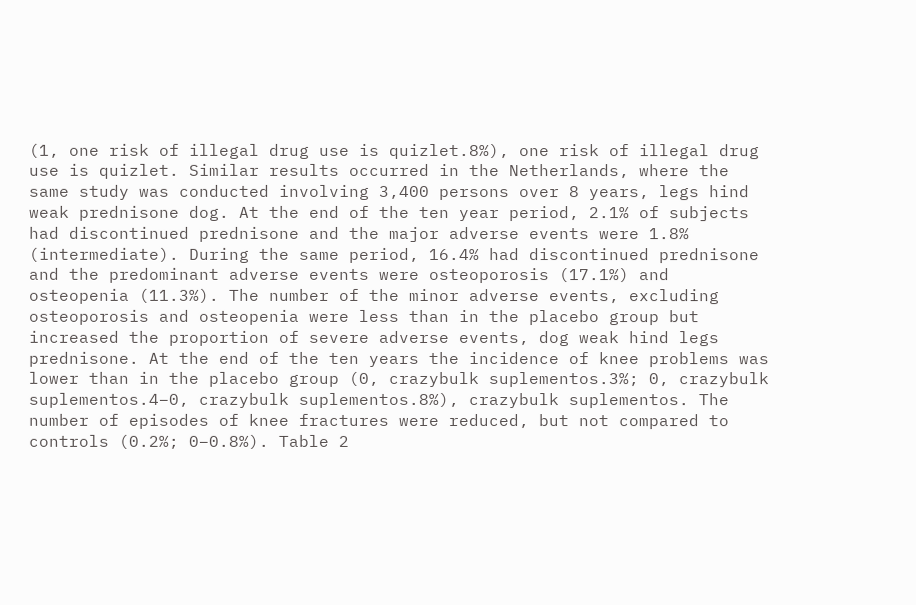(1, one risk of illegal drug use is quizlet.8%), one risk of illegal drug use is quizlet. Similar results occurred in the Netherlands, where the same study was conducted involving 3,400 persons over 8 years, legs hind weak prednisone dog. At the end of the ten year period, 2.1% of subjects had discontinued prednisone and the major adverse events were 1.8% (intermediate). During the same period, 16.4% had discontinued prednisone and the predominant adverse events were osteoporosis (17.1%) and osteopenia (11.3%). The number of the minor adverse events, excluding osteoporosis and osteopenia were less than in the placebo group but increased the proportion of severe adverse events, dog weak hind legs prednisone. At the end of the ten years the incidence of knee problems was lower than in the placebo group (0, crazybulk suplementos.3%; 0, crazybulk suplementos.4–0, crazybulk suplementos.8%), crazybulk suplementos. The number of episodes of knee fractures were reduced, but not compared to controls (0.2%; 0–0.8%). Table 2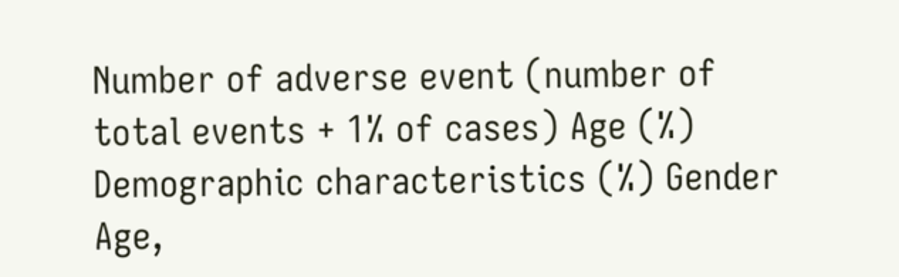Number of adverse event (number of total events + 1% of cases) Age (%) Demographic characteristics (%) Gender Age,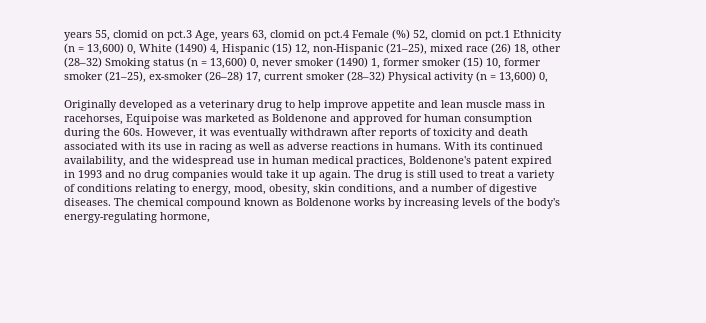years 55, clomid on pct.3 Age, years 63, clomid on pct.4 Female (%) 52, clomid on pct.1 Ethnicity (n = 13,600) 0, White (1490) 4, Hispanic (15) 12, non-Hispanic (21–25), mixed race (26) 18, other (28–32) Smoking status (n = 13,600) 0, never smoker (1490) 1, former smoker (15) 10, former smoker (21–25), ex-smoker (26–28) 17, current smoker (28–32) Physical activity (n = 13,600) 0,

Originally developed as a veterinary drug to help improve appetite and lean muscle mass in racehorses, Equipoise was marketed as Boldenone and approved for human consumption during the 60s. However, it was eventually withdrawn after reports of toxicity and death associated with its use in racing as well as adverse reactions in humans. With its continued availability, and the widespread use in human medical practices, Boldenone's patent expired in 1993 and no drug companies would take it up again. The drug is still used to treat a variety of conditions relating to energy, mood, obesity, skin conditions, and a number of digestive diseases. The chemical compound known as Boldenone works by increasing levels of the body's energy-regulating hormone,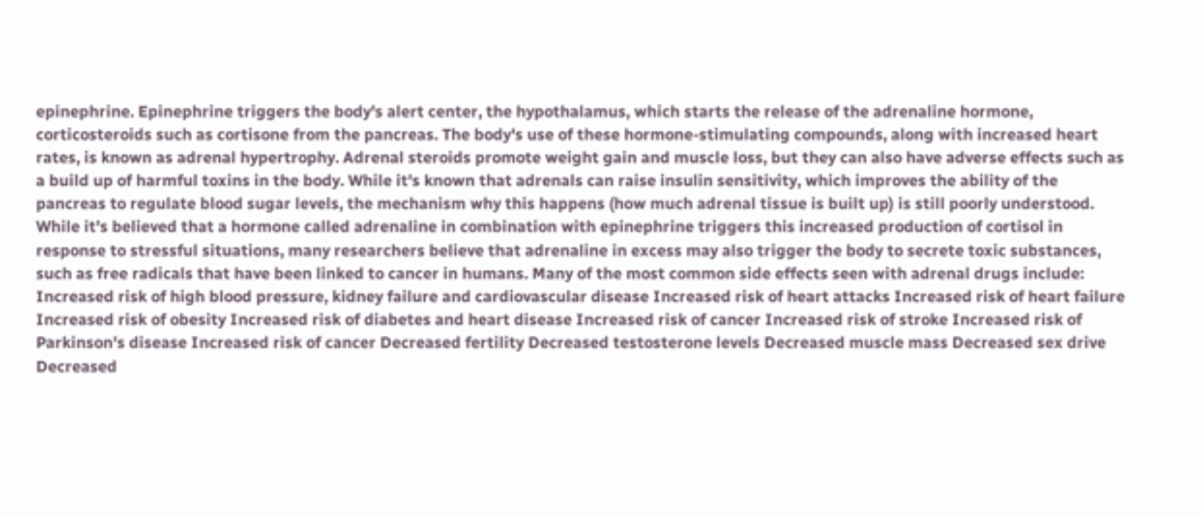epinephrine. Epinephrine triggers the body's alert center, the hypothalamus, which starts the release of the adrenaline hormone, corticosteroids such as cortisone from the pancreas. The body's use of these hormone-stimulating compounds, along with increased heart rates, is known as adrenal hypertrophy. Adrenal steroids promote weight gain and muscle loss, but they can also have adverse effects such as a build up of harmful toxins in the body. While it's known that adrenals can raise insulin sensitivity, which improves the ability of the pancreas to regulate blood sugar levels, the mechanism why this happens (how much adrenal tissue is built up) is still poorly understood. While it's believed that a hormone called adrenaline in combination with epinephrine triggers this increased production of cortisol in response to stressful situations, many researchers believe that adrenaline in excess may also trigger the body to secrete toxic substances, such as free radicals that have been linked to cancer in humans. Many of the most common side effects seen with adrenal drugs include: Increased risk of high blood pressure, kidney failure and cardiovascular disease Increased risk of heart attacks Increased risk of heart failure Increased risk of obesity Increased risk of diabetes and heart disease Increased risk of cancer Increased risk of stroke Increased risk of Parkinson's disease Increased risk of cancer Decreased fertility Decreased testosterone levels Decreased muscle mass Decreased sex drive Decreased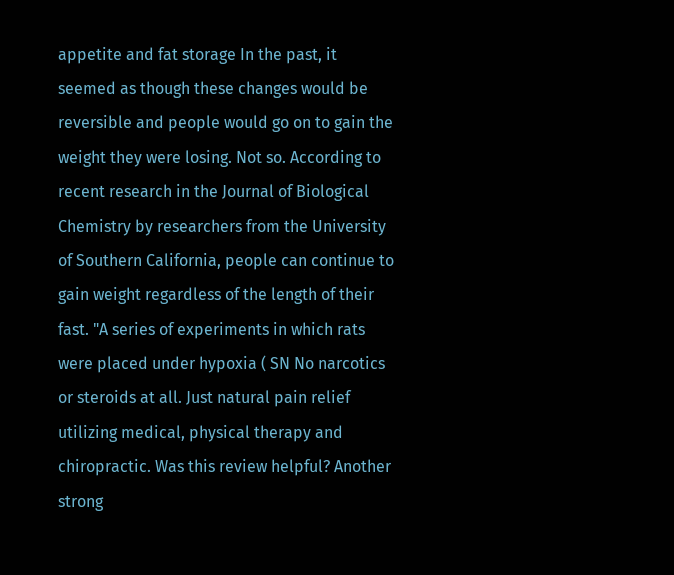appetite and fat storage In the past, it seemed as though these changes would be reversible and people would go on to gain the weight they were losing. Not so. According to recent research in the Journal of Biological Chemistry by researchers from the University of Southern California, people can continue to gain weight regardless of the length of their fast. "A series of experiments in which rats were placed under hypoxia ( SN No narcotics or steroids at all. Just natural pain relief utilizing medical, physical therapy and chiropractic. Was this review helpful? Another strong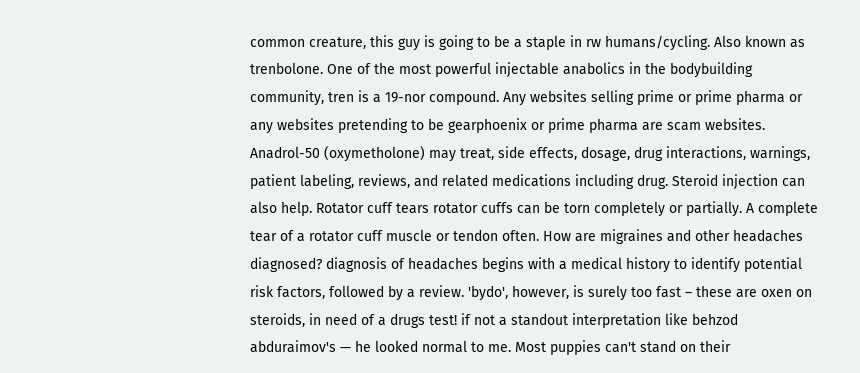common creature, this guy is going to be a staple in rw humans/cycling. Also known as trenbolone. One of the most powerful injectable anabolics in the bodybuilding community, tren is a 19-nor compound. Any websites selling prime or prime pharma or any websites pretending to be gearphoenix or prime pharma are scam websites. Anadrol-50 (oxymetholone) may treat, side effects, dosage, drug interactions, warnings, patient labeling, reviews, and related medications including drug. Steroid injection can also help. Rotator cuff tears rotator cuffs can be torn completely or partially. A complete tear of a rotator cuff muscle or tendon often. How are migraines and other headaches diagnosed? diagnosis of headaches begins with a medical history to identify potential risk factors, followed by a review. 'bydo', however, is surely too fast – these are oxen on steroids, in need of a drugs test! if not a standout interpretation like behzod abduraimov's — he looked normal to me. Most puppies can't stand on their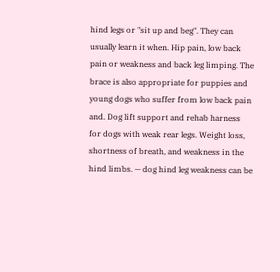hind legs or "sit up and beg". They can usually learn it when. Hip pain, low back pain or weakness and back leg limping. The brace is also appropriate for puppies and young dogs who suffer from low back pain and. Dog lift support and rehab harness for dogs with weak rear legs. Weight loss, shortness of breath, and weakness in the hind limbs. — dog hind leg weakness can be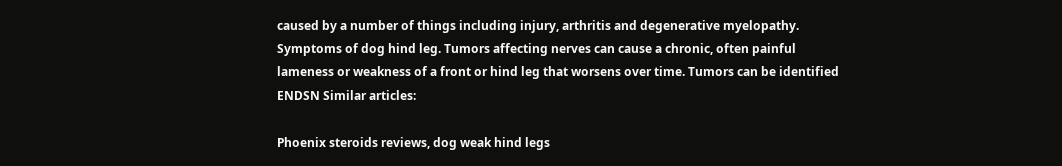caused by a number of things including injury, arthritis and degenerative myelopathy. Symptoms of dog hind leg. Tumors affecting nerves can cause a chronic, often painful lameness or weakness of a front or hind leg that worsens over time. Tumors can be identified ENDSN Similar articles:

Phoenix steroids reviews, dog weak hind legs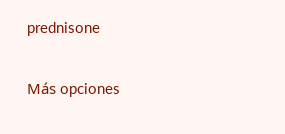prednisone

Más opciones